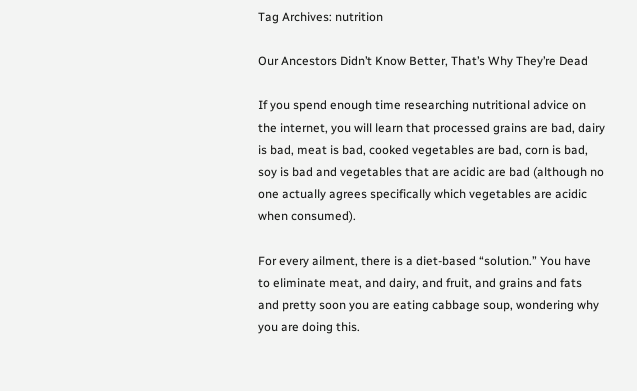Tag Archives: nutrition

Our Ancestors Didn’t Know Better, That’s Why They’re Dead

If you spend enough time researching nutritional advice on the internet, you will learn that processed grains are bad, dairy is bad, meat is bad, cooked vegetables are bad, corn is bad, soy is bad and vegetables that are acidic are bad (although no one actually agrees specifically which vegetables are acidic when consumed).

For every ailment, there is a diet-based “solution.” You have to eliminate meat, and dairy, and fruit, and grains and fats and pretty soon you are eating cabbage soup, wondering why you are doing this.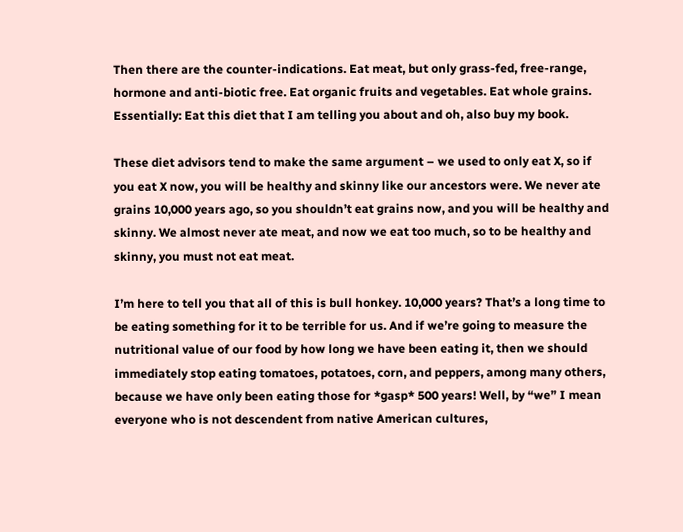Then there are the counter-indications. Eat meat, but only grass-fed, free-range, hormone and anti-biotic free. Eat organic fruits and vegetables. Eat whole grains. Essentially: Eat this diet that I am telling you about and oh, also buy my book.

These diet advisors tend to make the same argument – we used to only eat X, so if you eat X now, you will be healthy and skinny like our ancestors were. We never ate grains 10,000 years ago, so you shouldn’t eat grains now, and you will be healthy and skinny. We almost never ate meat, and now we eat too much, so to be healthy and skinny, you must not eat meat.

I’m here to tell you that all of this is bull honkey. 10,000 years? That’s a long time to be eating something for it to be terrible for us. And if we’re going to measure the nutritional value of our food by how long we have been eating it, then we should immediately stop eating tomatoes, potatoes, corn, and peppers, among many others, because we have only been eating those for *gasp* 500 years! Well, by “we” I mean everyone who is not descendent from native American cultures,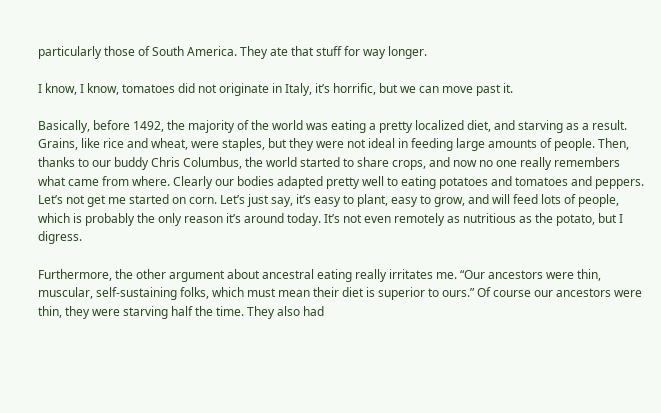particularly those of South America. They ate that stuff for way longer.

I know, I know, tomatoes did not originate in Italy, it’s horrific, but we can move past it.

Basically, before 1492, the majority of the world was eating a pretty localized diet, and starving as a result. Grains, like rice and wheat, were staples, but they were not ideal in feeding large amounts of people. Then, thanks to our buddy Chris Columbus, the world started to share crops, and now no one really remembers what came from where. Clearly our bodies adapted pretty well to eating potatoes and tomatoes and peppers. Let’s not get me started on corn. Let’s just say, it’s easy to plant, easy to grow, and will feed lots of people, which is probably the only reason it’s around today. It’s not even remotely as nutritious as the potato, but I digress.

Furthermore, the other argument about ancestral eating really irritates me. “Our ancestors were thin, muscular, self-sustaining folks, which must mean their diet is superior to ours.” Of course our ancestors were thin, they were starving half the time. They also had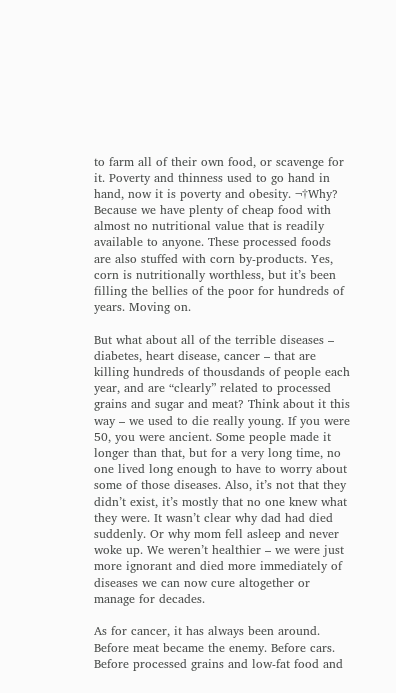to farm all of their own food, or scavenge for it. Poverty and thinness used to go hand in hand, now it is poverty and obesity. ¬†Why? Because we have plenty of cheap food with almost no nutritional value that is readily available to anyone. These processed foods are also stuffed with corn by-products. Yes, corn is nutritionally worthless, but it’s been filling the bellies of the poor for hundreds of years. Moving on.

But what about all of the terrible diseases – diabetes, heart disease, cancer – that are killing hundreds of thousdands of people each year, and are “clearly” related to processed grains and sugar and meat? Think about it this way – we used to die really young. If you were 50, you were ancient. Some people made it longer than that, but for a very long time, no one lived long enough to have to worry about some of those diseases. Also, it’s not that they didn’t exist, it’s mostly that no one knew what they were. It wasn’t clear why dad had died suddenly. Or why mom fell asleep and never woke up. We weren’t healthier – we were just more ignorant and died more immediately of diseases we can now cure altogether or manage for decades.

As for cancer, it has always been around. Before meat became the enemy. Before cars. Before processed grains and low-fat food and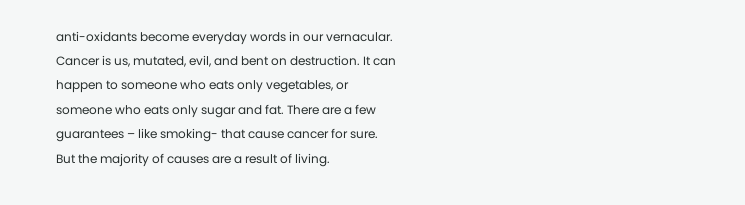anti-oxidants become everyday words in our vernacular. Cancer is us, mutated, evil, and bent on destruction. It can happen to someone who eats only vegetables, or someone who eats only sugar and fat. There are a few guarantees – like smoking- that cause cancer for sure. But the majority of causes are a result of living.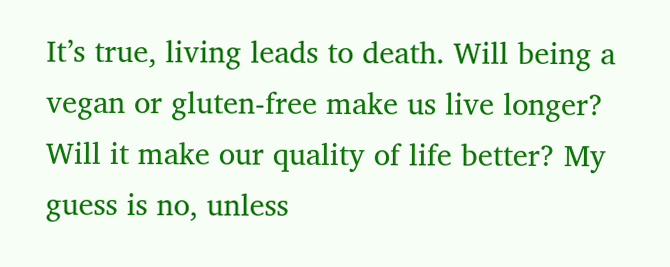It’s true, living leads to death. Will being a vegan or gluten-free make us live longer? Will it make our quality of life better? My guess is no, unless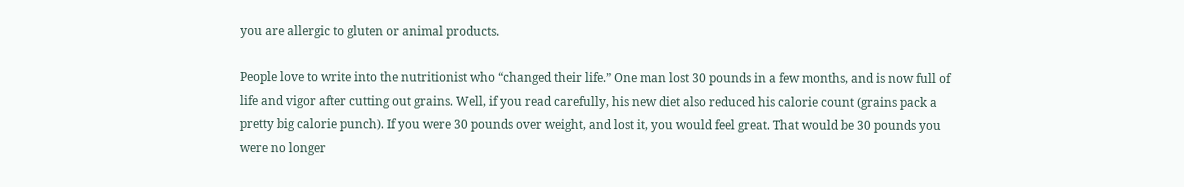you are allergic to gluten or animal products.

People love to write into the nutritionist who “changed their life.” One man lost 30 pounds in a few months, and is now full of life and vigor after cutting out grains. Well, if you read carefully, his new diet also reduced his calorie count (grains pack a pretty big calorie punch). If you were 30 pounds over weight, and lost it, you would feel great. That would be 30 pounds you were no longer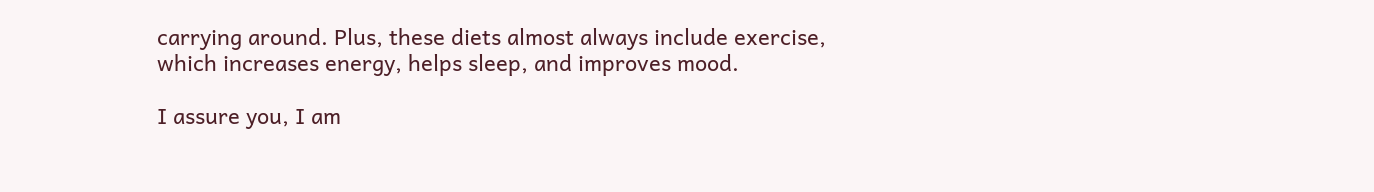carrying around. Plus, these diets almost always include exercise, which increases energy, helps sleep, and improves mood.

I assure you, I am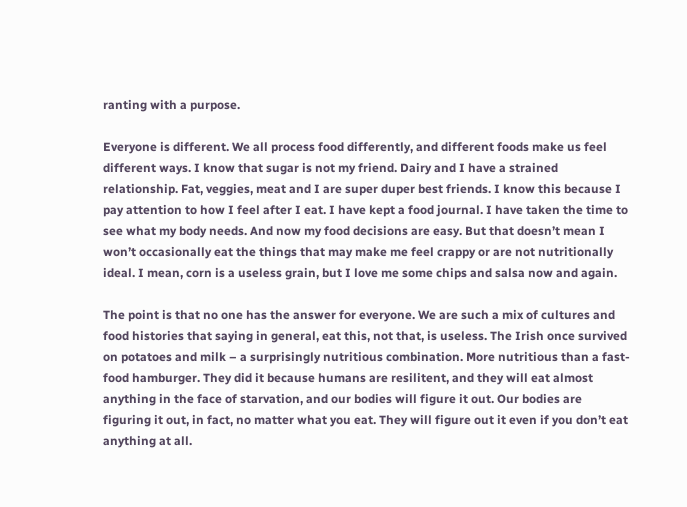ranting with a purpose.

Everyone is different. We all process food differently, and different foods make us feel different ways. I know that sugar is not my friend. Dairy and I have a strained relationship. Fat, veggies, meat and I are super duper best friends. I know this because I pay attention to how I feel after I eat. I have kept a food journal. I have taken the time to see what my body needs. And now my food decisions are easy. But that doesn’t mean I won’t occasionally eat the things that may make me feel crappy or are not nutritionally ideal. I mean, corn is a useless grain, but I love me some chips and salsa now and again.

The point is that no one has the answer for everyone. We are such a mix of cultures and food histories that saying in general, eat this, not that, is useless. The Irish once survived on potatoes and milk – a surprisingly nutritious combination. More nutritious than a fast-food hamburger. They did it because humans are resilitent, and they will eat almost anything in the face of starvation, and our bodies will figure it out. Our bodies are figuring it out, in fact, no matter what you eat. They will figure out it even if you don’t eat anything at all.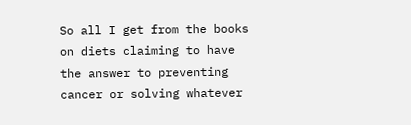So all I get from the books on diets claiming to have the answer to preventing cancer or solving whatever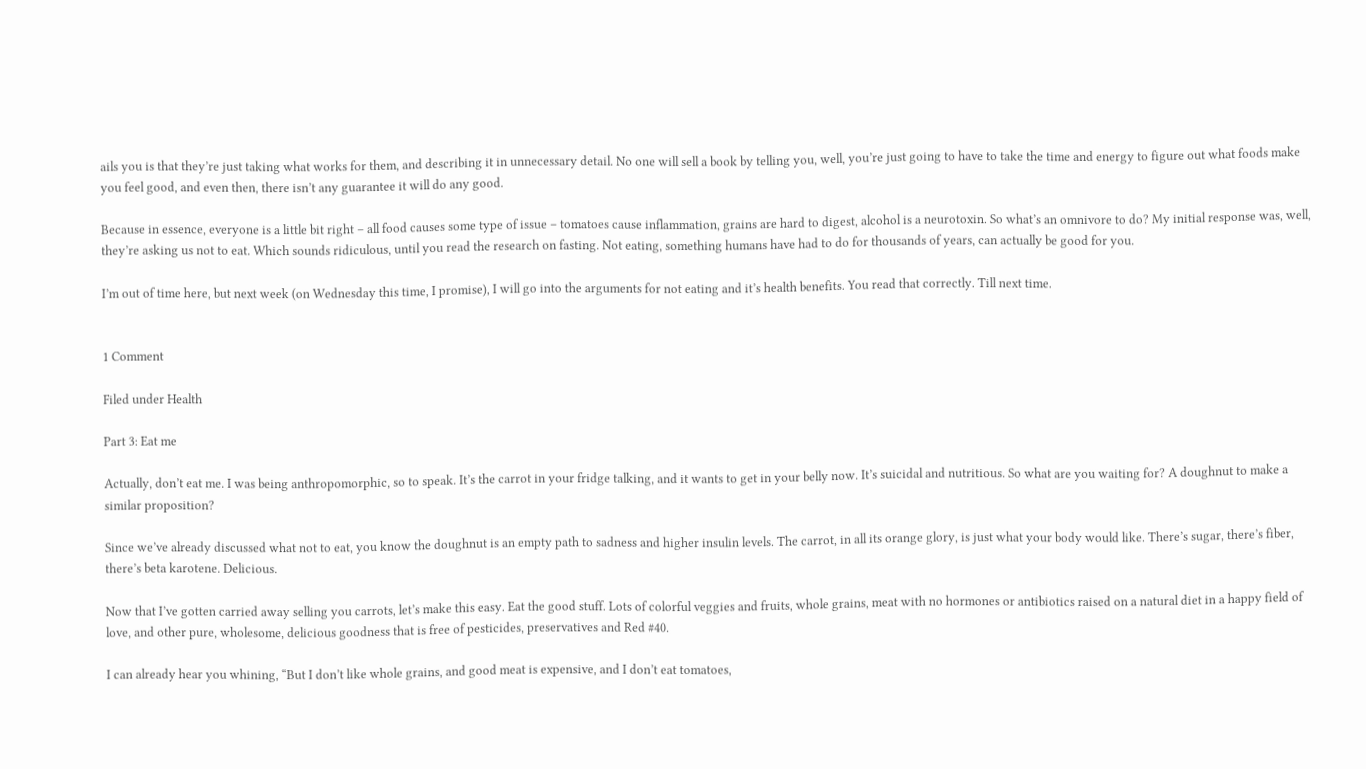ails you is that they’re just taking what works for them, and describing it in unnecessary detail. No one will sell a book by telling you, well, you’re just going to have to take the time and energy to figure out what foods make you feel good, and even then, there isn’t any guarantee it will do any good.

Because in essence, everyone is a little bit right – all food causes some type of issue – tomatoes cause inflammation, grains are hard to digest, alcohol is a neurotoxin. So what’s an omnivore to do? My initial response was, well, they’re asking us not to eat. Which sounds ridiculous, until you read the research on fasting. Not eating, something humans have had to do for thousands of years, can actually be good for you.

I’m out of time here, but next week (on Wednesday this time, I promise), I will go into the arguments for not eating and it’s health benefits. You read that correctly. Till next time.


1 Comment

Filed under Health

Part 3: Eat me

Actually, don’t eat me. I was being anthropomorphic, so to speak. It’s the carrot in your fridge talking, and it wants to get in your belly now. It’s suicidal and nutritious. So what are you waiting for? A doughnut to make a similar proposition?

Since we’ve already discussed what not to eat, you know the doughnut is an empty path to sadness and higher insulin levels. The carrot, in all its orange glory, is just what your body would like. There’s sugar, there’s fiber, there’s beta karotene. Delicious.

Now that I’ve gotten carried away selling you carrots, let’s make this easy. Eat the good stuff. Lots of colorful veggies and fruits, whole grains, meat with no hormones or antibiotics raised on a natural diet in a happy field of love, and other pure, wholesome, delicious goodness that is free of pesticides, preservatives and Red #40.

I can already hear you whining, “But I don’t like whole grains, and good meat is expensive, and I don’t eat tomatoes,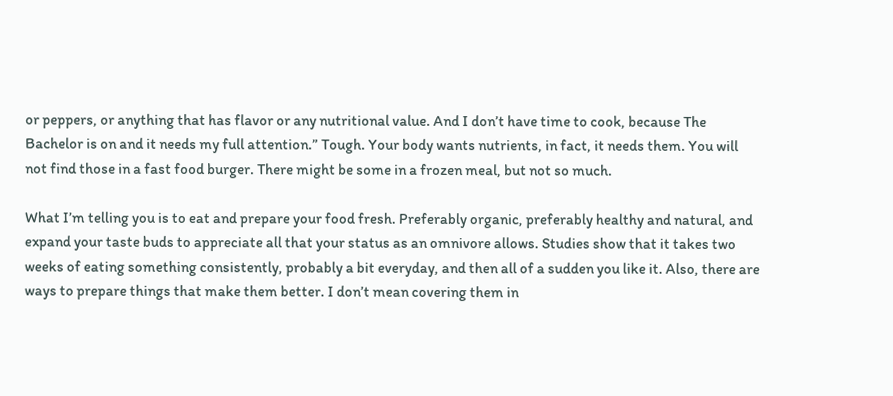or peppers, or anything that has flavor or any nutritional value. And I don’t have time to cook, because The Bachelor is on and it needs my full attention.” Tough. Your body wants nutrients, in fact, it needs them. You will not find those in a fast food burger. There might be some in a frozen meal, but not so much.

What I’m telling you is to eat and prepare your food fresh. Preferably organic, preferably healthy and natural, and expand your taste buds to appreciate all that your status as an omnivore allows. Studies show that it takes two weeks of eating something consistently, probably a bit everyday, and then all of a sudden you like it. Also, there are ways to prepare things that make them better. I don’t mean covering them in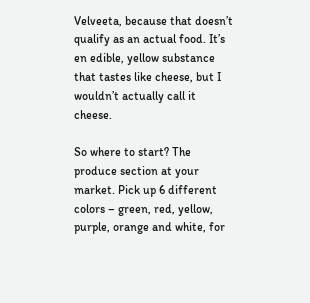Velveeta, because that doesn’t qualify as an actual food. It’s en edible, yellow substance that tastes like cheese, but I wouldn’t actually call it cheese.

So where to start? The produce section at your market. Pick up 6 different colors – green, red, yellow, purple, orange and white, for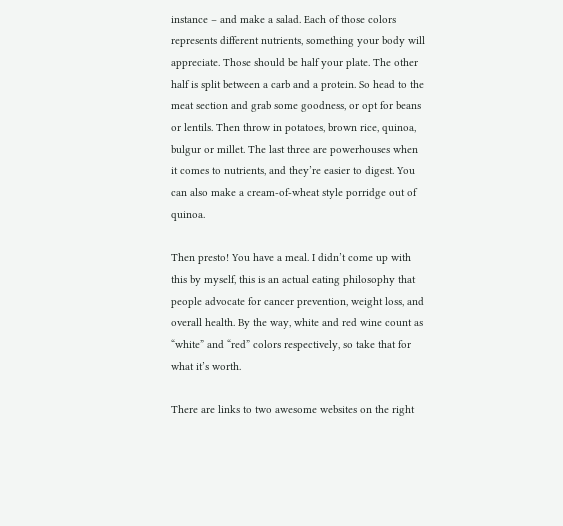instance – and make a salad. Each of those colors represents different nutrients, something your body will appreciate. Those should be half your plate. The other half is split between a carb and a protein. So head to the meat section and grab some goodness, or opt for beans or lentils. Then throw in potatoes, brown rice, quinoa, bulgur or millet. The last three are powerhouses when it comes to nutrients, and they’re easier to digest. You can also make a cream-of-wheat style porridge out of quinoa.

Then presto! You have a meal. I didn’t come up with this by myself, this is an actual eating philosophy that people advocate for cancer prevention, weight loss, and overall health. By the way, white and red wine count as “white” and “red” colors respectively, so take that for what it’s worth.

There are links to two awesome websites on the right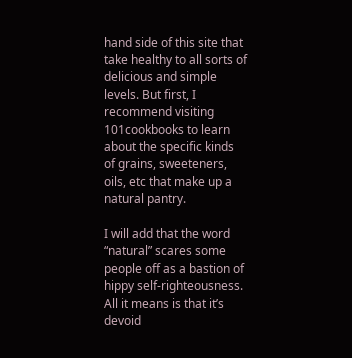hand side of this site that take healthy to all sorts of delicious and simple levels. But first, I recommend visiting 101cookbooks to learn about the specific kinds of grains, sweeteners, oils, etc that make up a natural pantry.

I will add that the word “natural” scares some people off as a bastion of hippy self-righteousness. All it means is that it’s devoid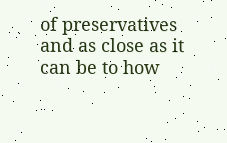of preservatives and as close as it can be to how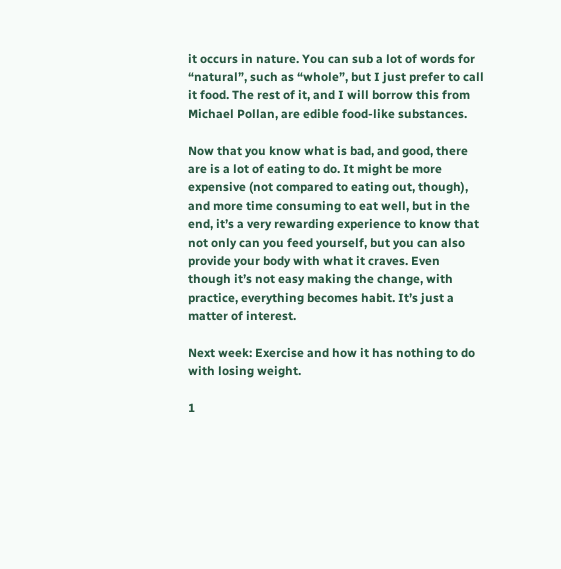it occurs in nature. You can sub a lot of words for “natural”, such as “whole”, but I just prefer to call it food. The rest of it, and I will borrow this from Michael Pollan, are edible food-like substances.

Now that you know what is bad, and good, there are is a lot of eating to do. It might be more expensive (not compared to eating out, though), and more time consuming to eat well, but in the end, it’s a very rewarding experience to know that not only can you feed yourself, but you can also provide your body with what it craves. Even though it’s not easy making the change, with practice, everything becomes habit. It’s just a matter of interest.

Next week: Exercise and how it has nothing to do with losing weight.

1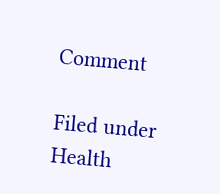Comment

Filed under Health